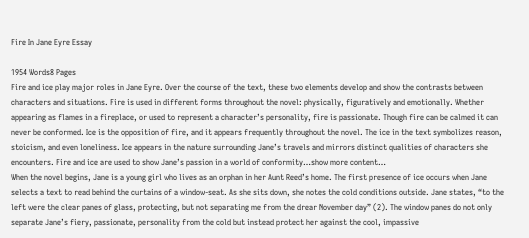Fire In Jane Eyre Essay

1954 Words8 Pages
Fire and ice play major roles in Jane Eyre. Over the course of the text, these two elements develop and show the contrasts between characters and situations. Fire is used in different forms throughout the novel: physically, figuratively and emotionally. Whether appearing as flames in a fireplace, or used to represent a character’s personality, fire is passionate. Though fire can be calmed it can never be conformed. Ice is the opposition of fire, and it appears frequently throughout the novel. The ice in the text symbolizes reason, stoicism, and even loneliness. Ice appears in the nature surrounding Jane’s travels and mirrors distinct qualities of characters she encounters. Fire and ice are used to show Jane’s passion in a world of conformity…show more content…
When the novel begins, Jane is a young girl who lives as an orphan in her Aunt Reed’s home. The first presence of ice occurs when Jane selects a text to read behind the curtains of a window-seat. As she sits down, she notes the cold conditions outside. Jane states, “to the left were the clear panes of glass, protecting, but not separating me from the drear November day” (2). The window panes do not only separate Jane’s fiery, passionate, personality from the cold but instead protect her against the cool, impassive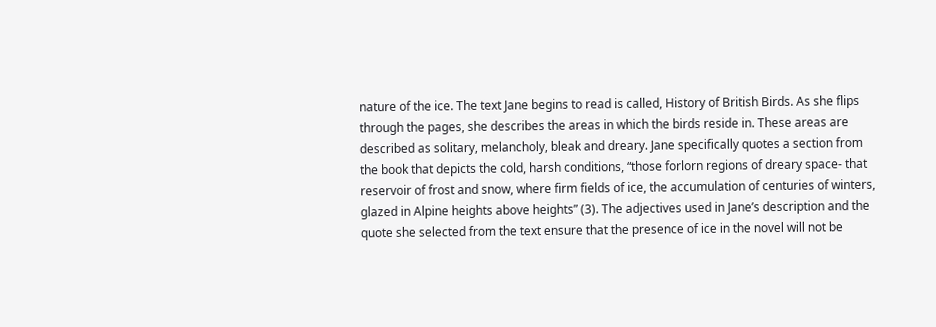nature of the ice. The text Jane begins to read is called, History of British Birds. As she flips through the pages, she describes the areas in which the birds reside in. These areas are described as solitary, melancholy, bleak and dreary. Jane specifically quotes a section from the book that depicts the cold, harsh conditions, “those forlorn regions of dreary space- that reservoir of frost and snow, where firm fields of ice, the accumulation of centuries of winters, glazed in Alpine heights above heights” (3). The adjectives used in Jane’s description and the quote she selected from the text ensure that the presence of ice in the novel will not be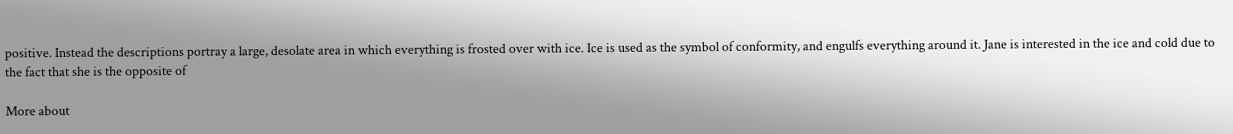positive. Instead the descriptions portray a large, desolate area in which everything is frosted over with ice. Ice is used as the symbol of conformity, and engulfs everything around it. Jane is interested in the ice and cold due to the fact that she is the opposite of

More about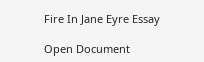Fire In Jane Eyre Essay

Open Document